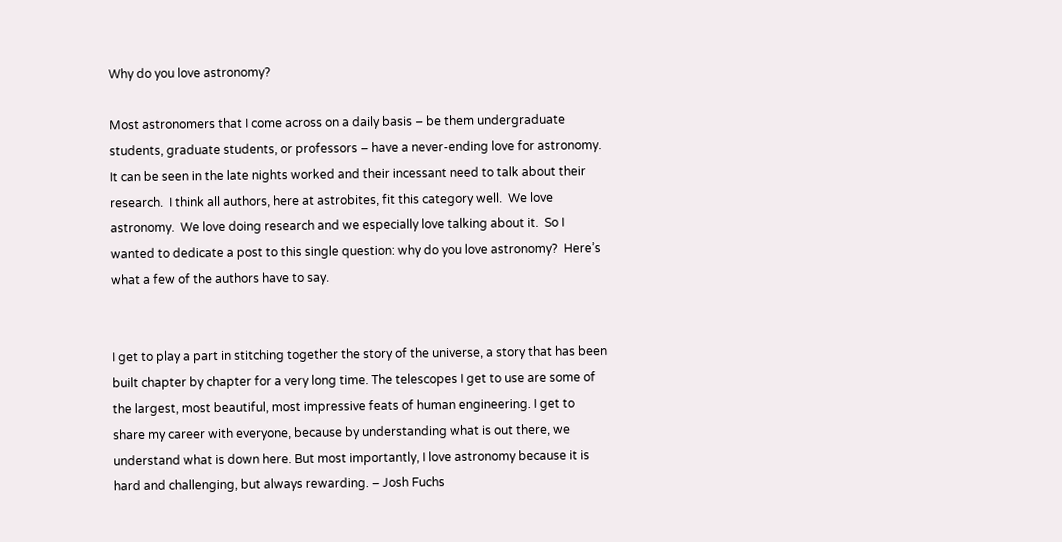Why do you love astronomy?

Most astronomers that I come across on a daily basis – be them undergraduate students, graduate students, or professors – have a never-ending love for astronomy.  It can be seen in the late nights worked and their incessant need to talk about their research.  I think all authors, here at astrobites, fit this category well.  We love astronomy.  We love doing research and we especially love talking about it.  So I wanted to dedicate a post to this single question: why do you love astronomy?  Here’s what a few of the authors have to say.


I get to play a part in stitching together the story of the universe, a story that has been built chapter by chapter for a very long time. The telescopes I get to use are some of the largest, most beautiful, most impressive feats of human engineering. I get to share my career with everyone, because by understanding what is out there, we understand what is down here. But most importantly, I love astronomy because it is hard and challenging, but always rewarding. – Josh Fuchs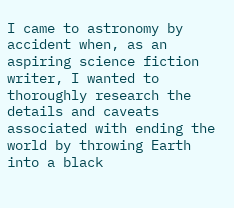I came to astronomy by accident when, as an aspiring science fiction writer, I wanted to thoroughly research the details and caveats associated with ending the world by throwing Earth into a black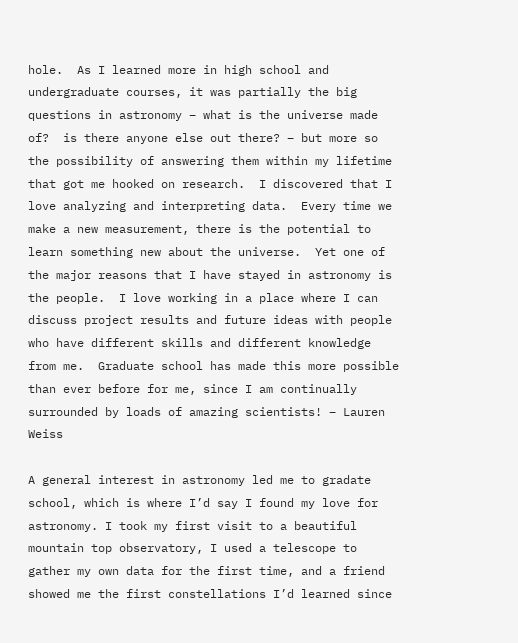hole.  As I learned more in high school and undergraduate courses, it was partially the big questions in astronomy – what is the universe made of?  is there anyone else out there? – but more so the possibility of answering them within my lifetime that got me hooked on research.  I discovered that I love analyzing and interpreting data.  Every time we make a new measurement, there is the potential to learn something new about the universe.  Yet one of the major reasons that I have stayed in astronomy is the people.  I love working in a place where I can discuss project results and future ideas with people who have different skills and different knowledge from me.  Graduate school has made this more possible than ever before for me, since I am continually surrounded by loads of amazing scientists! – Lauren Weiss

A general interest in astronomy led me to gradate school, which is where I’d say I found my love for astronomy. I took my first visit to a beautiful mountain top observatory, I used a telescope to gather my own data for the first time, and a friend showed me the first constellations I’d learned since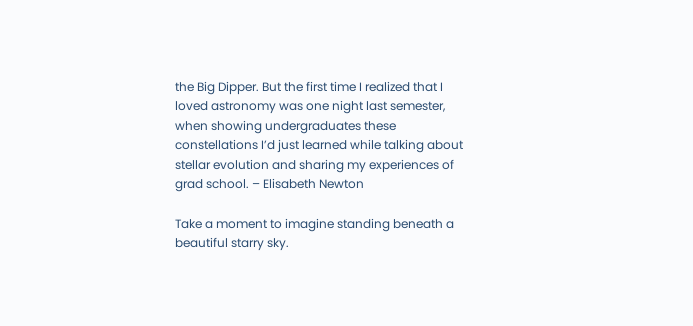the Big Dipper. But the first time I realized that I loved astronomy was one night last semester, when showing undergraduates these constellations I’d just learned while talking about stellar evolution and sharing my experiences of grad school. – Elisabeth Newton

Take a moment to imagine standing beneath a beautiful starry sky.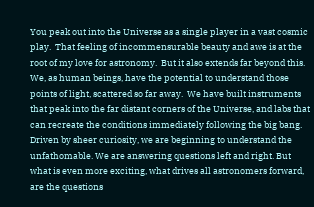You peak out into the Universe as a single player in a vast cosmic play.  That feeling of incommensurable beauty and awe is at the root of my love for astronomy.  But it also extends far beyond this.  We, as human beings, have the potential to understand those points of light, scattered so far away.  We have built instruments that peak into the far distant corners of the Universe, and labs that can recreate the conditions immediately following the big bang.  Driven by sheer curiosity, we are beginning to understand the unfathomable. We are answering questions left and right. But what is even more exciting, what drives all astronomers forward, are the questions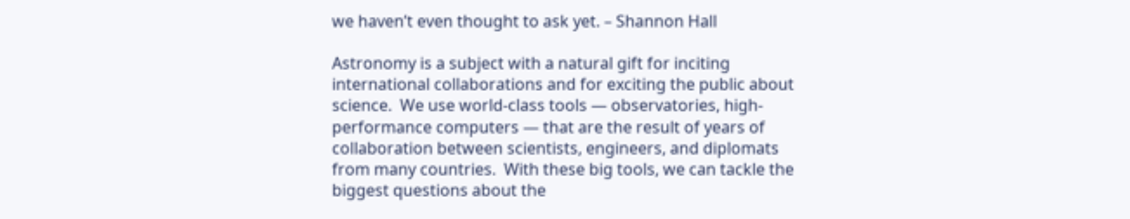we haven’t even thought to ask yet. – Shannon Hall

Astronomy is a subject with a natural gift for inciting international collaborations and for exciting the public about science.  We use world-class tools — observatories, high-performance computers — that are the result of years of collaboration between scientists, engineers, and diplomats from many countries.  With these big tools, we can tackle the biggest questions about the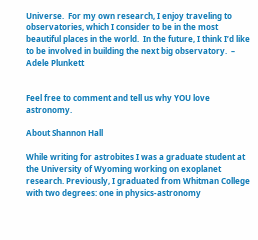Universe.  For my own research, I enjoy traveling to observatories, which I consider to be in the most beautiful places in the world.  In the future, I think I’d like to be involved in building the next big observatory.  – Adele Plunkett


Feel free to comment and tell us why YOU love astronomy.

About Shannon Hall

While writing for astrobites I was a graduate student at the University of Wyoming working on exoplanet research. Previously, I graduated from Whitman College with two degrees: one in physics-astronomy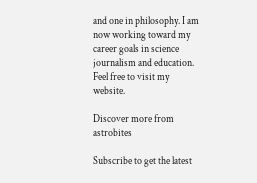and one in philosophy. I am now working toward my career goals in science journalism and education. Feel free to visit my website.

Discover more from astrobites

Subscribe to get the latest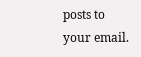posts to your email.